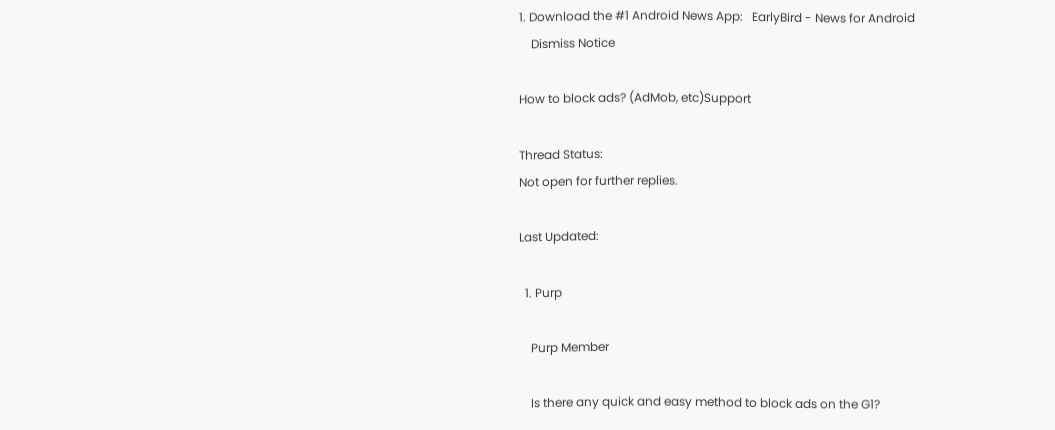1. Download the #1 Android News App:   EarlyBird - News for Android
    Dismiss Notice

How to block ads? (AdMob, etc)Support

Thread Status:
Not open for further replies.

Last Updated:

  1. Purp

    Purp Member

    Is there any quick and easy method to block ads on the G1?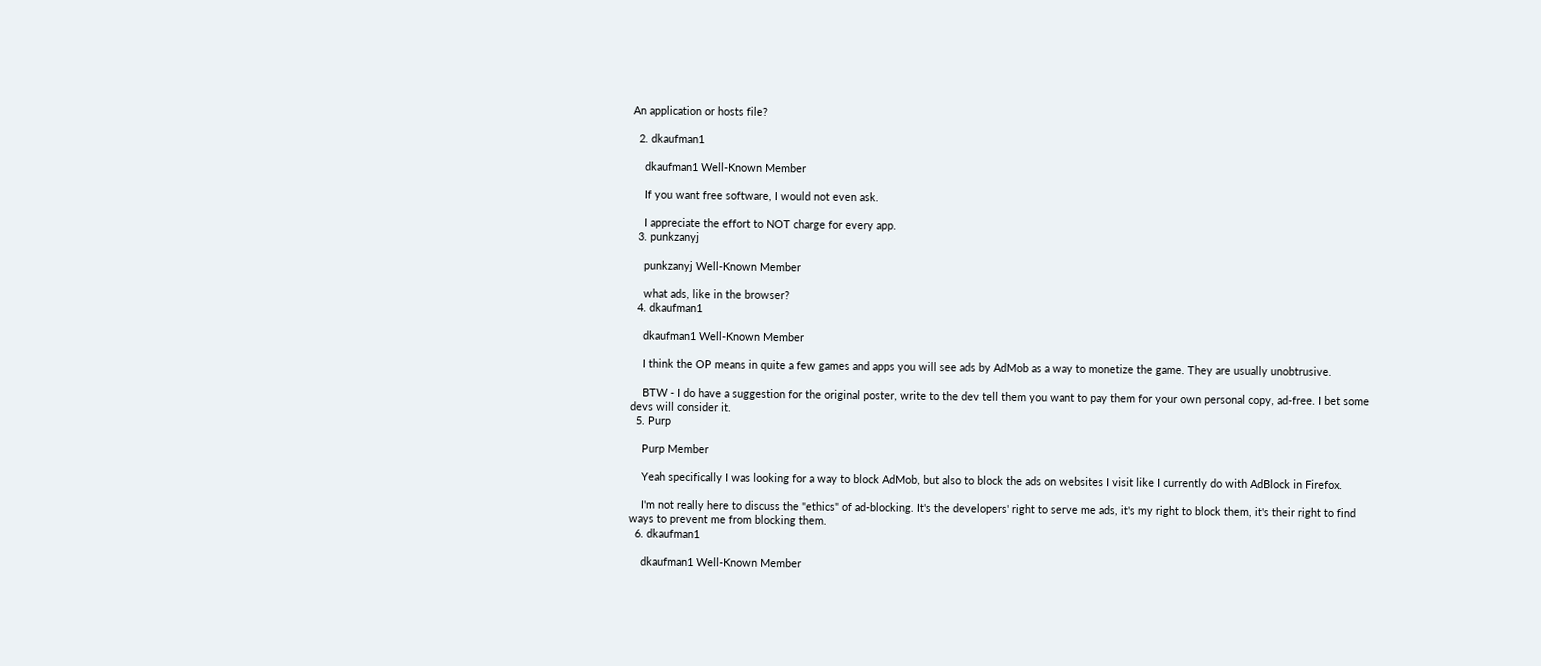An application or hosts file?

  2. dkaufman1

    dkaufman1 Well-Known Member

    If you want free software, I would not even ask.

    I appreciate the effort to NOT charge for every app.
  3. punkzanyj

    punkzanyj Well-Known Member

    what ads, like in the browser?
  4. dkaufman1

    dkaufman1 Well-Known Member

    I think the OP means in quite a few games and apps you will see ads by AdMob as a way to monetize the game. They are usually unobtrusive.

    BTW - I do have a suggestion for the original poster, write to the dev tell them you want to pay them for your own personal copy, ad-free. I bet some devs will consider it.
  5. Purp

    Purp Member

    Yeah specifically I was looking for a way to block AdMob, but also to block the ads on websites I visit like I currently do with AdBlock in Firefox.

    I'm not really here to discuss the "ethics" of ad-blocking. It's the developers' right to serve me ads, it's my right to block them, it's their right to find ways to prevent me from blocking them.
  6. dkaufman1

    dkaufman1 Well-Known Member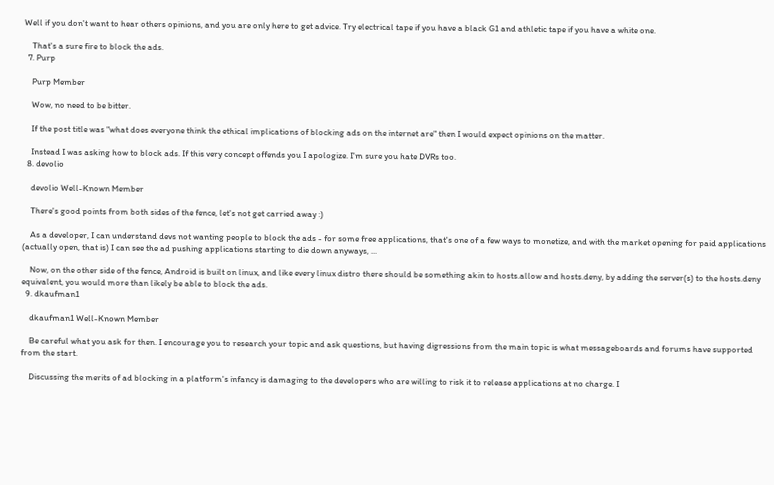Well if you don't want to hear others opinions, and you are only here to get advice. Try electrical tape if you have a black G1 and athletic tape if you have a white one.

    That's a sure fire to block the ads.
  7. Purp

    Purp Member

    Wow, no need to be bitter.

    If the post title was "what does everyone think the ethical implications of blocking ads on the internet are" then I would expect opinions on the matter.

    Instead I was asking how to block ads. If this very concept offends you I apologize. I'm sure you hate DVRs too.
  8. devolio

    devolio Well-Known Member

    There's good points from both sides of the fence, let's not get carried away :)

    As a developer, I can understand devs not wanting people to block the ads - for some free applications, that's one of a few ways to monetize, and with the market opening for paid applications (actually open, that is) I can see the ad pushing applications starting to die down anyways, ...

    Now, on the other side of the fence, Android is built on linux, and like every linux distro there should be something akin to hosts.allow and hosts.deny, by adding the server(s) to the hosts.deny equivalent, you would more than likely be able to block the ads.
  9. dkaufman1

    dkaufman1 Well-Known Member

    Be careful what you ask for then. I encourage you to research your topic and ask questions, but having digressions from the main topic is what messageboards and forums have supported from the start.

    Discussing the merits of ad blocking in a platform's infancy is damaging to the developers who are willing to risk it to release applications at no charge. I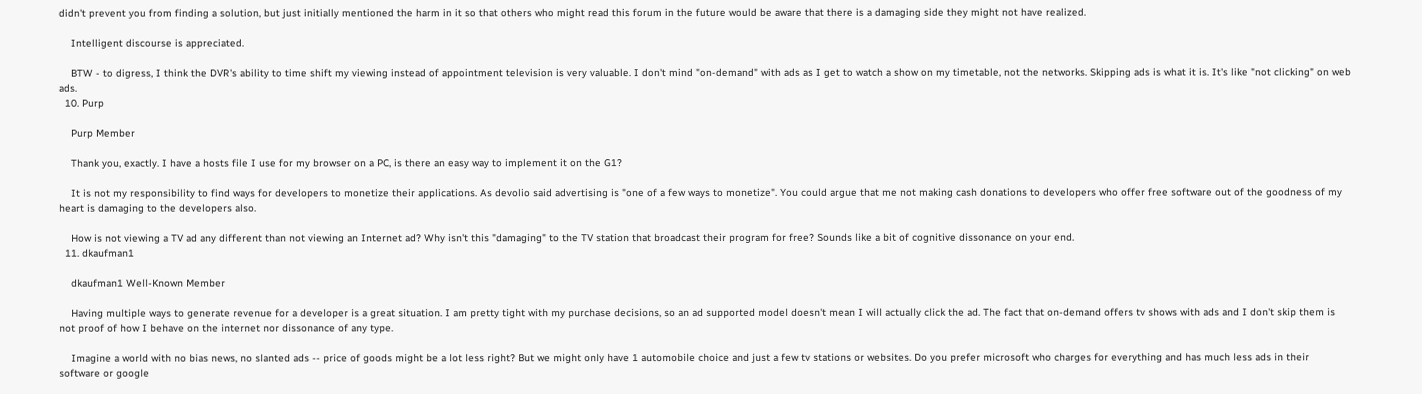didn't prevent you from finding a solution, but just initially mentioned the harm in it so that others who might read this forum in the future would be aware that there is a damaging side they might not have realized.

    Intelligent discourse is appreciated.

    BTW - to digress, I think the DVR's ability to time shift my viewing instead of appointment television is very valuable. I don't mind "on-demand" with ads as I get to watch a show on my timetable, not the networks. Skipping ads is what it is. It's like "not clicking" on web ads.
  10. Purp

    Purp Member

    Thank you, exactly. I have a hosts file I use for my browser on a PC, is there an easy way to implement it on the G1?

    It is not my responsibility to find ways for developers to monetize their applications. As devolio said advertising is "one of a few ways to monetize". You could argue that me not making cash donations to developers who offer free software out of the goodness of my heart is damaging to the developers also.

    How is not viewing a TV ad any different than not viewing an Internet ad? Why isn't this "damaging" to the TV station that broadcast their program for free? Sounds like a bit of cognitive dissonance on your end.
  11. dkaufman1

    dkaufman1 Well-Known Member

    Having multiple ways to generate revenue for a developer is a great situation. I am pretty tight with my purchase decisions, so an ad supported model doesn't mean I will actually click the ad. The fact that on-demand offers tv shows with ads and I don't skip them is not proof of how I behave on the internet nor dissonance of any type.

    Imagine a world with no bias news, no slanted ads -- price of goods might be a lot less right? But we might only have 1 automobile choice and just a few tv stations or websites. Do you prefer microsoft who charges for everything and has much less ads in their software or google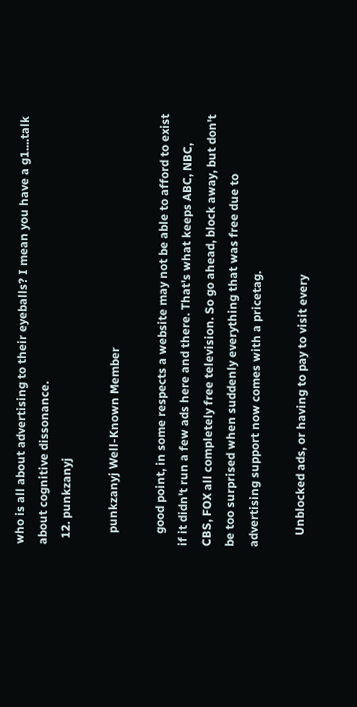who is all about advertising to their eyeballs? I mean you have a g1....talk about cognitive dissonance.
  12. punkzanyj

    punkzanyj Well-Known Member

    good point, in some respects a website may not be able to afford to exist if it didn't run a few ads here and there. That's what keeps ABC, NBC, CBS, FOX all completely free television. So go ahead, block away, but don't be too surprised when suddenly everything that was free due to advertising support now comes with a pricetag.

    Unblocked ads, or having to pay to visit every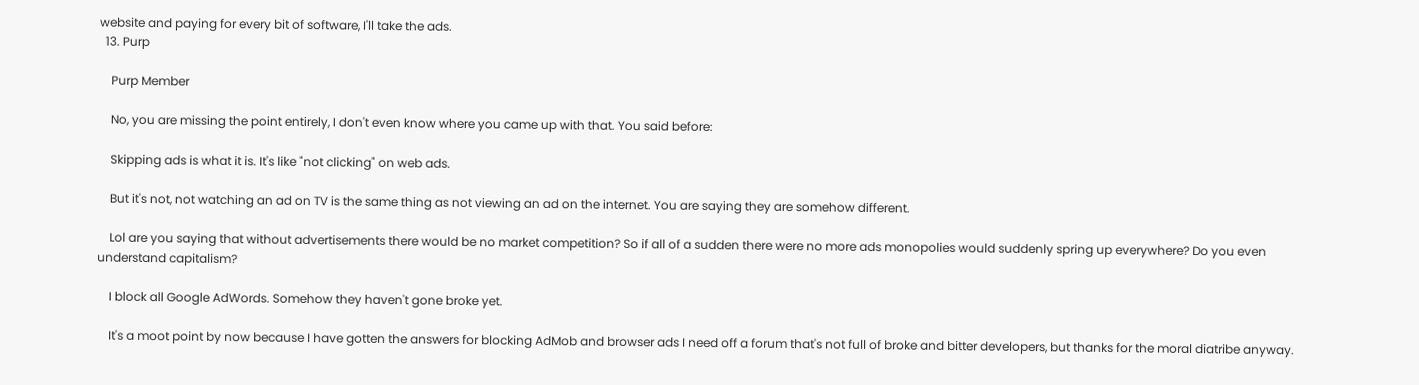website and paying for every bit of software, I'll take the ads.
  13. Purp

    Purp Member

    No, you are missing the point entirely, I don't even know where you came up with that. You said before:

    Skipping ads is what it is. It's like "not clicking" on web ads.

    But it's not, not watching an ad on TV is the same thing as not viewing an ad on the internet. You are saying they are somehow different.

    Lol are you saying that without advertisements there would be no market competition? So if all of a sudden there were no more ads monopolies would suddenly spring up everywhere? Do you even understand capitalism?

    I block all Google AdWords. Somehow they haven't gone broke yet.

    It's a moot point by now because I have gotten the answers for blocking AdMob and browser ads I need off a forum that's not full of broke and bitter developers, but thanks for the moral diatribe anyway.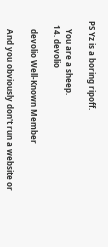PS Yz is a boring ripoff.

    You are a sheep.
  14. devolio

    devolio Well-Known Member

    And you obviously don't run a website or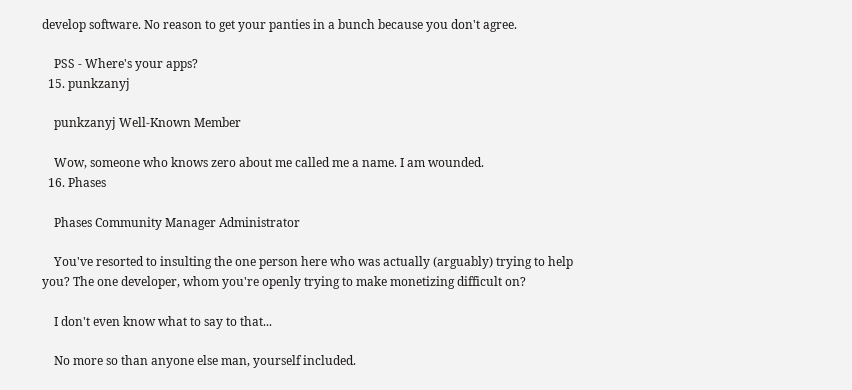develop software. No reason to get your panties in a bunch because you don't agree.

    PSS - Where's your apps?
  15. punkzanyj

    punkzanyj Well-Known Member

    Wow, someone who knows zero about me called me a name. I am wounded.
  16. Phases

    Phases Community Manager Administrator

    You've resorted to insulting the one person here who was actually (arguably) trying to help you? The one developer, whom you're openly trying to make monetizing difficult on?

    I don't even know what to say to that...

    No more so than anyone else man, yourself included.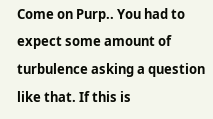Come on Purp.. You had to expect some amount of turbulence asking a question like that. If this is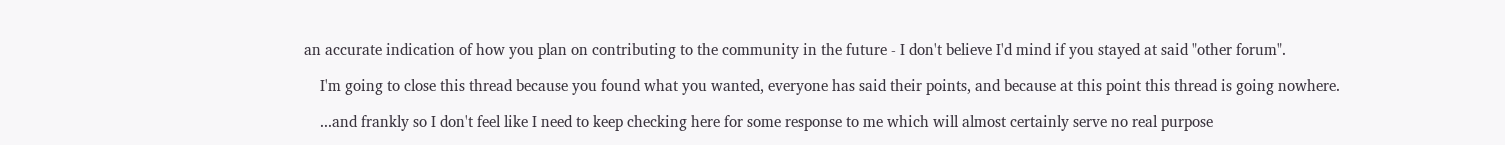an accurate indication of how you plan on contributing to the community in the future - I don't believe I'd mind if you stayed at said "other forum".

    I'm going to close this thread because you found what you wanted, everyone has said their points, and because at this point this thread is going nowhere.

    ...and frankly so I don't feel like I need to keep checking here for some response to me which will almost certainly serve no real purpose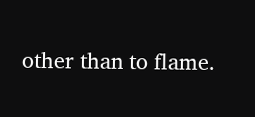other than to flame.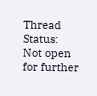Thread Status:
Not open for further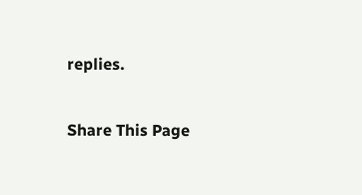replies.

Share This Page